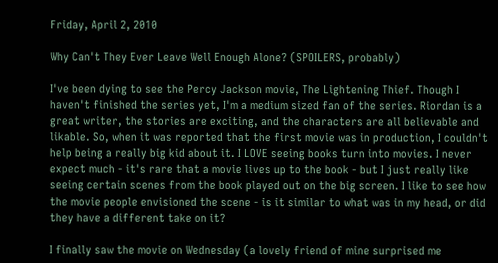Friday, April 2, 2010

Why Can't They Ever Leave Well Enough Alone? (SPOILERS, probably)

I've been dying to see the Percy Jackson movie, The Lightening Thief. Though I haven't finished the series yet, I'm a medium sized fan of the series. Riordan is a great writer, the stories are exciting, and the characters are all believable and likable. So, when it was reported that the first movie was in production, I couldn't help being a really big kid about it. I LOVE seeing books turn into movies. I never expect much - it's rare that a movie lives up to the book - but I just really like seeing certain scenes from the book played out on the big screen. I like to see how the movie people envisioned the scene - is it similar to what was in my head, or did they have a different take on it?

I finally saw the movie on Wednesday (a lovely friend of mine surprised me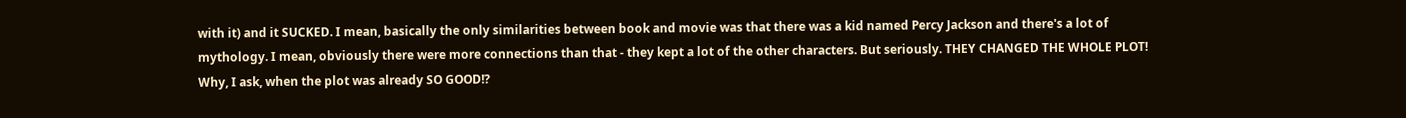with it) and it SUCKED. I mean, basically the only similarities between book and movie was that there was a kid named Percy Jackson and there's a lot of mythology. I mean, obviously there were more connections than that - they kept a lot of the other characters. But seriously. THEY CHANGED THE WHOLE PLOT! Why, I ask, when the plot was already SO GOOD!?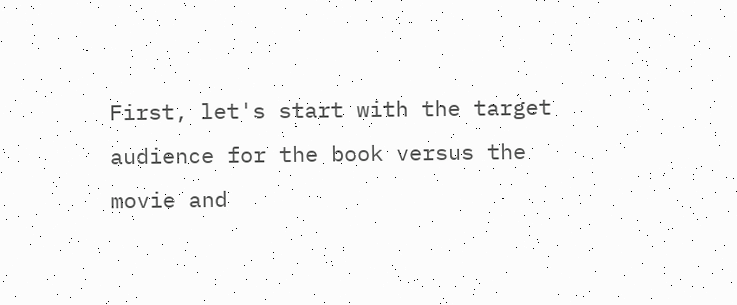First, let's start with the target audience for the book versus the movie and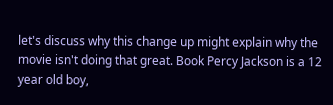let's discuss why this change up might explain why the movie isn't doing that great. Book Percy Jackson is a 12 year old boy,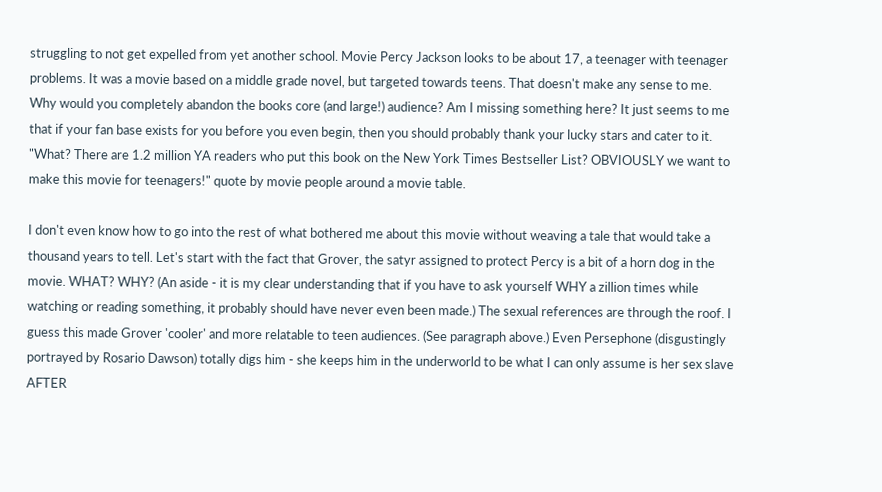struggling to not get expelled from yet another school. Movie Percy Jackson looks to be about 17, a teenager with teenager problems. It was a movie based on a middle grade novel, but targeted towards teens. That doesn't make any sense to me. Why would you completely abandon the books core (and large!) audience? Am I missing something here? It just seems to me that if your fan base exists for you before you even begin, then you should probably thank your lucky stars and cater to it. "What? There are 1.2 million YA readers who put this book on the New York Times Bestseller List? OBVIOUSLY we want to make this movie for teenagers!" quote by movie people around a movie table.

I don't even know how to go into the rest of what bothered me about this movie without weaving a tale that would take a thousand years to tell. Let's start with the fact that Grover, the satyr assigned to protect Percy is a bit of a horn dog in the movie. WHAT? WHY? (An aside - it is my clear understanding that if you have to ask yourself WHY a zillion times while watching or reading something, it probably should have never even been made.) The sexual references are through the roof. I guess this made Grover 'cooler' and more relatable to teen audiences. (See paragraph above.) Even Persephone (disgustingly portrayed by Rosario Dawson) totally digs him - she keeps him in the underworld to be what I can only assume is her sex slave AFTER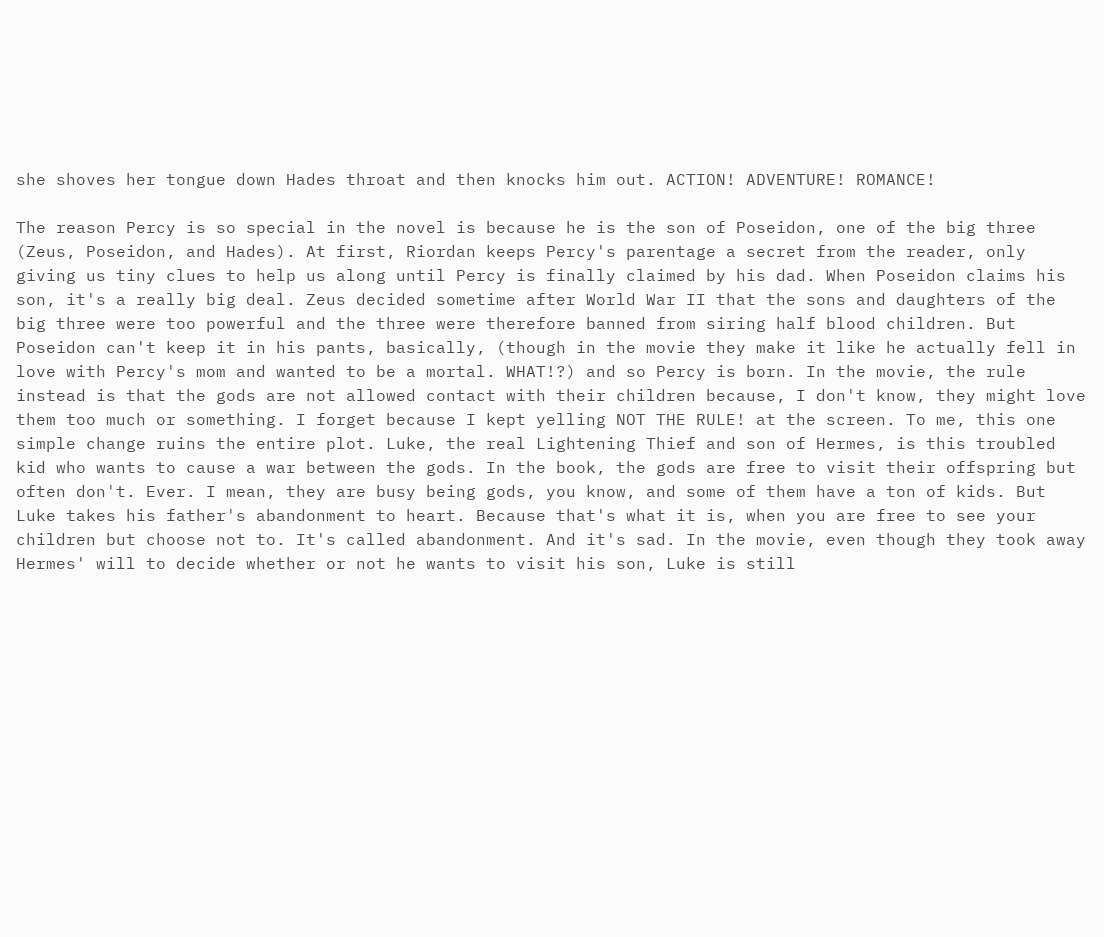she shoves her tongue down Hades throat and then knocks him out. ACTION! ADVENTURE! ROMANCE!

The reason Percy is so special in the novel is because he is the son of Poseidon, one of the big three (Zeus, Poseidon, and Hades). At first, Riordan keeps Percy's parentage a secret from the reader, only giving us tiny clues to help us along until Percy is finally claimed by his dad. When Poseidon claims his son, it's a really big deal. Zeus decided sometime after World War II that the sons and daughters of the big three were too powerful and the three were therefore banned from siring half blood children. But Poseidon can't keep it in his pants, basically, (though in the movie they make it like he actually fell in love with Percy's mom and wanted to be a mortal. WHAT!?) and so Percy is born. In the movie, the rule instead is that the gods are not allowed contact with their children because, I don't know, they might love them too much or something. I forget because I kept yelling NOT THE RULE! at the screen. To me, this one simple change ruins the entire plot. Luke, the real Lightening Thief and son of Hermes, is this troubled kid who wants to cause a war between the gods. In the book, the gods are free to visit their offspring but often don't. Ever. I mean, they are busy being gods, you know, and some of them have a ton of kids. But Luke takes his father's abandonment to heart. Because that's what it is, when you are free to see your children but choose not to. It's called abandonment. And it's sad. In the movie, even though they took away Hermes' will to decide whether or not he wants to visit his son, Luke is still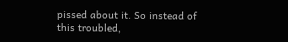pissed about it. So instead of this troubled,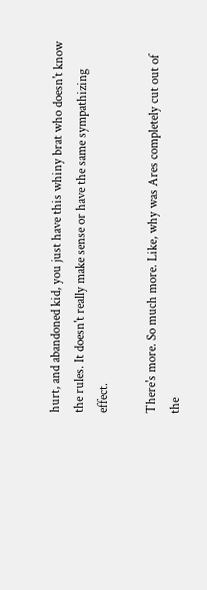hurt, and abandoned kid, you just have this whiny brat who doesn't know the rules. It doesn't really make sense or have the same sympathizing effect.

There's more. So much more. Like, why was Ares completely cut out of the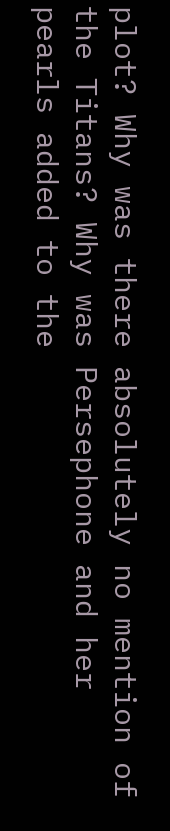plot? Why was there absolutely no mention of the Titans? Why was Persephone and her pearls added to the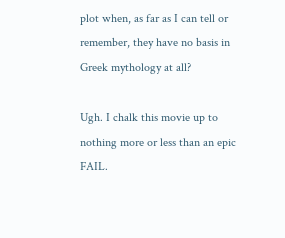plot when, as far as I can tell or remember, they have no basis in Greek mythology at all?

Ugh. I chalk this movie up to nothing more or less than an epic FAIL.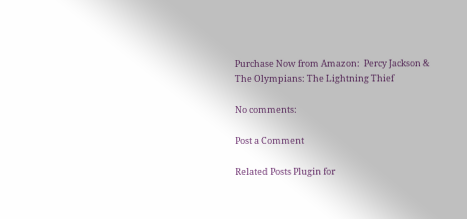Purchase Now from Amazon:  Percy Jackson & The Olympians: The Lightning Thief

No comments:

Post a Comment

Related Posts Plugin for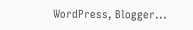WordPress, Blogger...